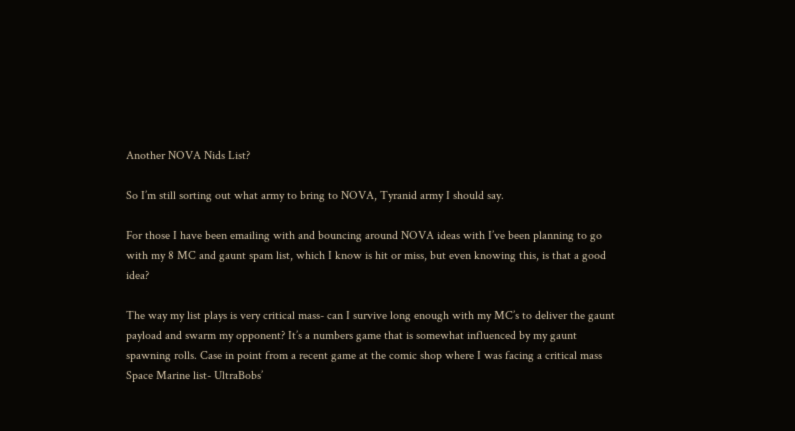Another NOVA Nids List?

So I’m still sorting out what army to bring to NOVA, Tyranid army I should say.

For those I have been emailing with and bouncing around NOVA ideas with I’ve been planning to go with my 8 MC and gaunt spam list, which I know is hit or miss, but even knowing this, is that a good idea?

The way my list plays is very critical mass- can I survive long enough with my MC’s to deliver the gaunt payload and swarm my opponent? It’s a numbers game that is somewhat influenced by my gaunt spawning rolls. Case in point from a recent game at the comic shop where I was facing a critical mass Space Marine list- UltraBobs’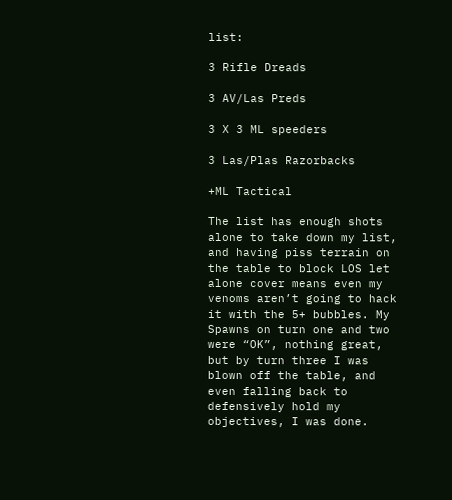list:

3 Rifle Dreads

3 AV/Las Preds

3 X 3 ML speeders

3 Las/Plas Razorbacks

+ML Tactical

The list has enough shots alone to take down my list, and having piss terrain on the table to block LOS let alone cover means even my venoms aren’t going to hack it with the 5+ bubbles. My Spawns on turn one and two were “OK”, nothing great, but by turn three I was blown off the table, and even falling back to defensively hold my objectives, I was done.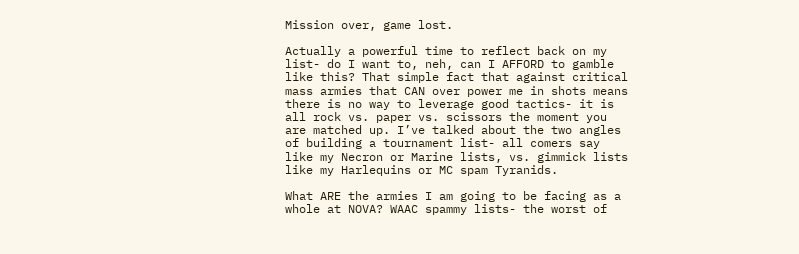Mission over, game lost.

Actually a powerful time to reflect back on my list- do I want to, neh, can I AFFORD to gamble like this? That simple fact that against critical mass armies that CAN over power me in shots means there is no way to leverage good tactics- it is all rock vs. paper vs. scissors the moment you are matched up. I’ve talked about the two angles of building a tournament list- all comers say like my Necron or Marine lists, vs. gimmick lists like my Harlequins or MC spam Tyranids.

What ARE the armies I am going to be facing as a whole at NOVA? WAAC spammy lists- the worst of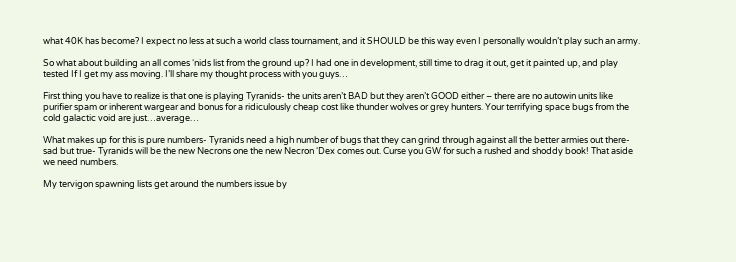what 40K has become? I expect no less at such a world class tournament, and it SHOULD be this way even I personally wouldn’t play such an army.

So what about building an all comes ‘nids list from the ground up? I had one in development, still time to drag it out, get it painted up, and play tested If I get my ass moving. I’ll share my thought process with you guys…

First thing you have to realize is that one is playing Tyranids- the units aren’t BAD but they aren’t GOOD either – there are no autowin units like purifier spam or inherent wargear and bonus for a ridiculously cheap cost like thunder wolves or grey hunters. Your terrifying space bugs from the cold galactic void are just…average…

What makes up for this is pure numbers- Tyranids need a high number of bugs that they can grind through against all the better armies out there- sad but true- Tyranids will be the new Necrons one the new Necron ‘Dex comes out. Curse you GW for such a rushed and shoddy book! That aside we need numbers.

My tervigon spawning lists get around the numbers issue by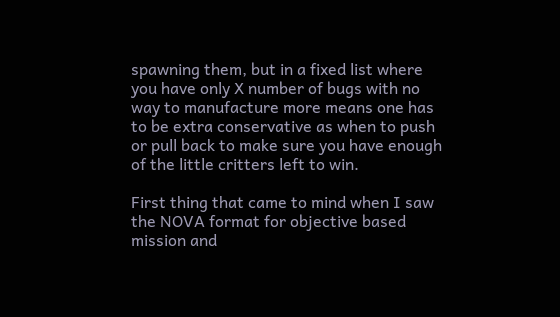spawning them, but in a fixed list where you have only X number of bugs with no way to manufacture more means one has to be extra conservative as when to push or pull back to make sure you have enough of the little critters left to win.

First thing that came to mind when I saw the NOVA format for objective based mission and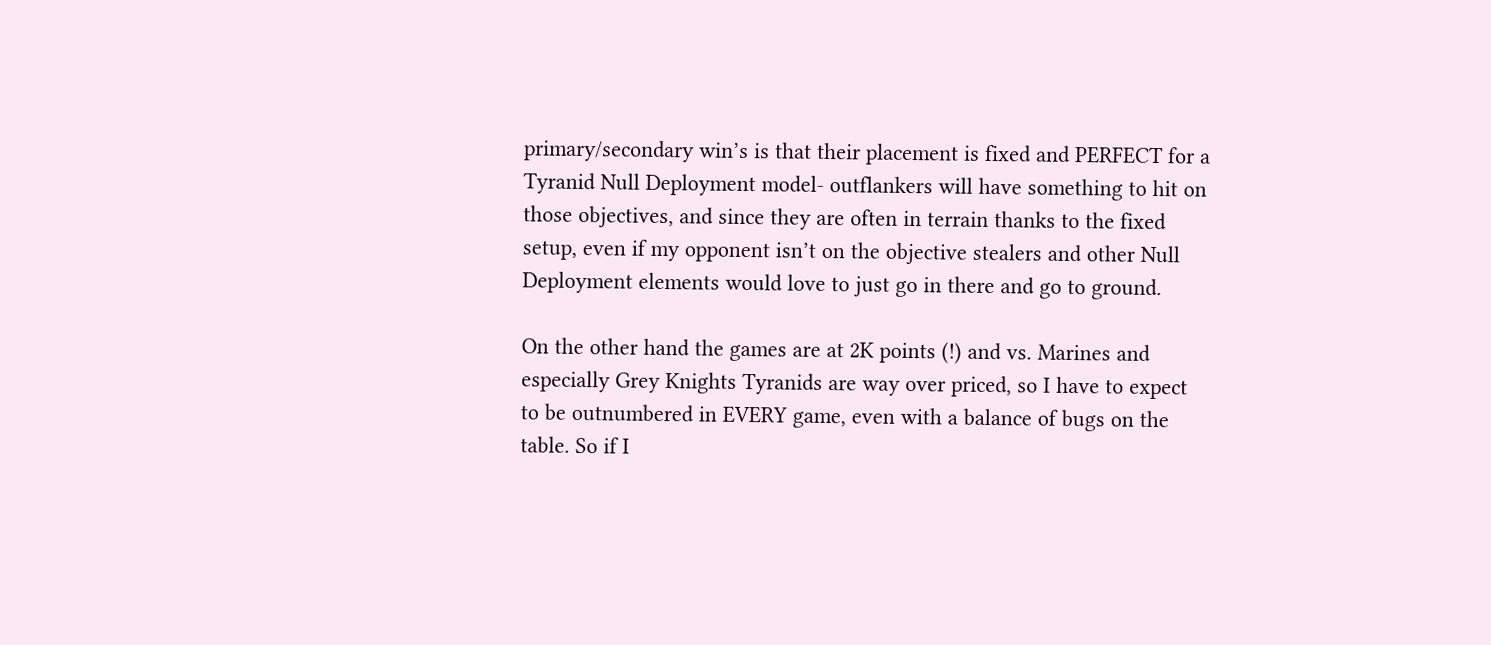primary/secondary win’s is that their placement is fixed and PERFECT for a Tyranid Null Deployment model- outflankers will have something to hit on those objectives, and since they are often in terrain thanks to the fixed setup, even if my opponent isn’t on the objective stealers and other Null Deployment elements would love to just go in there and go to ground.

On the other hand the games are at 2K points (!) and vs. Marines and especially Grey Knights Tyranids are way over priced, so I have to expect to be outnumbered in EVERY game, even with a balance of bugs on the table. So if I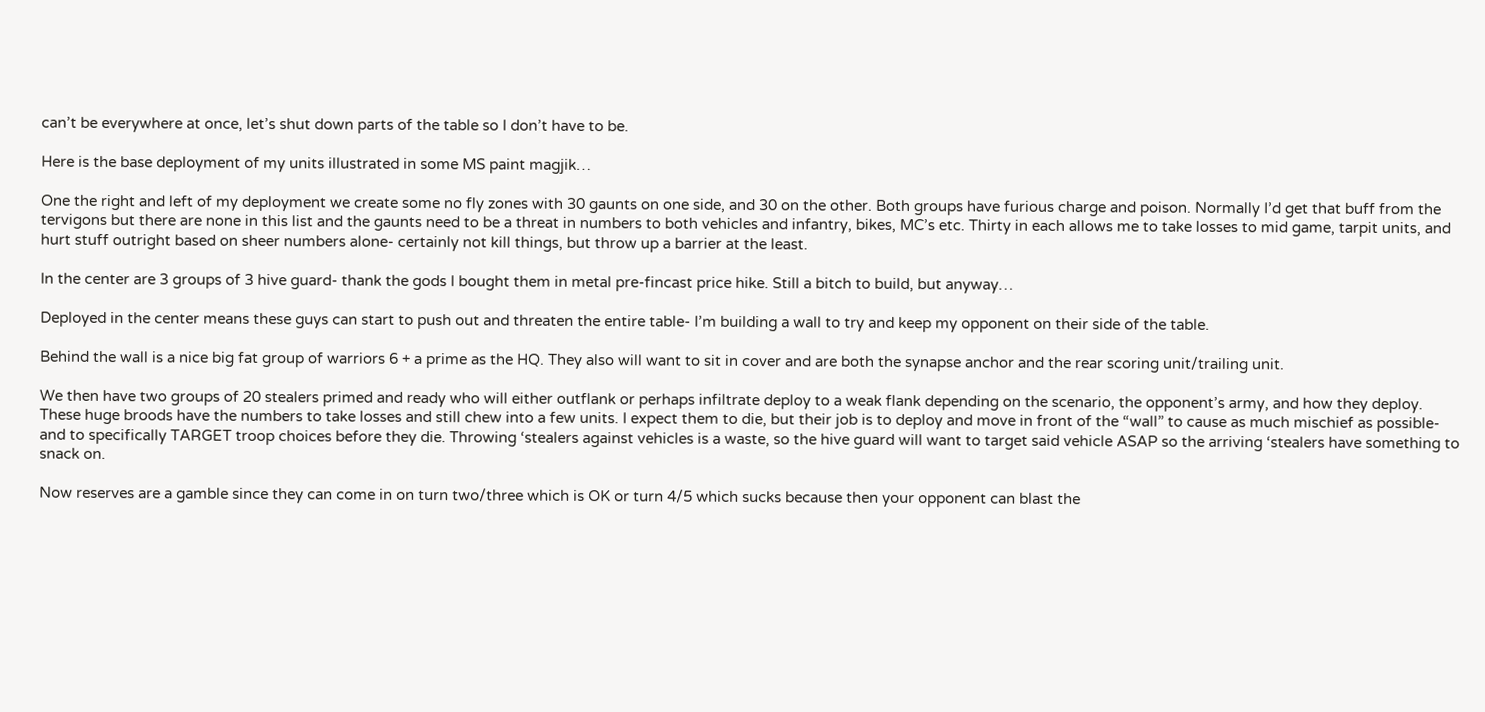can’t be everywhere at once, let’s shut down parts of the table so I don’t have to be.

Here is the base deployment of my units illustrated in some MS paint magjik…

One the right and left of my deployment we create some no fly zones with 30 gaunts on one side, and 30 on the other. Both groups have furious charge and poison. Normally I’d get that buff from the tervigons but there are none in this list and the gaunts need to be a threat in numbers to both vehicles and infantry, bikes, MC’s etc. Thirty in each allows me to take losses to mid game, tarpit units, and hurt stuff outright based on sheer numbers alone- certainly not kill things, but throw up a barrier at the least.

In the center are 3 groups of 3 hive guard- thank the gods I bought them in metal pre-fincast price hike. Still a bitch to build, but anyway…

Deployed in the center means these guys can start to push out and threaten the entire table- I’m building a wall to try and keep my opponent on their side of the table.

Behind the wall is a nice big fat group of warriors 6 + a prime as the HQ. They also will want to sit in cover and are both the synapse anchor and the rear scoring unit/trailing unit.

We then have two groups of 20 stealers primed and ready who will either outflank or perhaps infiltrate deploy to a weak flank depending on the scenario, the opponent’s army, and how they deploy. These huge broods have the numbers to take losses and still chew into a few units. I expect them to die, but their job is to deploy and move in front of the “wall” to cause as much mischief as possible- and to specifically TARGET troop choices before they die. Throwing ‘stealers against vehicles is a waste, so the hive guard will want to target said vehicle ASAP so the arriving ‘stealers have something to snack on.

Now reserves are a gamble since they can come in on turn two/three which is OK or turn 4/5 which sucks because then your opponent can blast the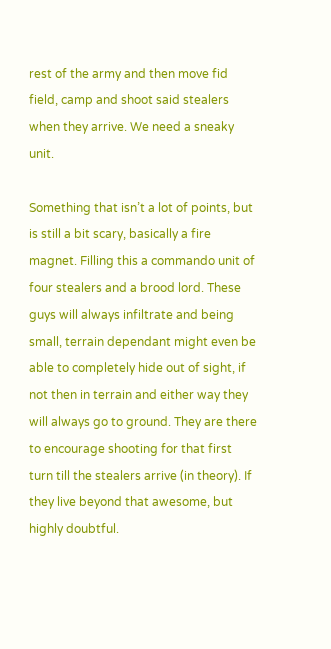rest of the army and then move fid field, camp and shoot said stealers when they arrive. We need a sneaky unit.

Something that isn’t a lot of points, but is still a bit scary, basically a fire magnet. Filling this a commando unit of four stealers and a brood lord. These guys will always infiltrate and being small, terrain dependant might even be able to completely hide out of sight, if not then in terrain and either way they will always go to ground. They are there to encourage shooting for that first turn till the stealers arrive (in theory). If they live beyond that awesome, but highly doubtful.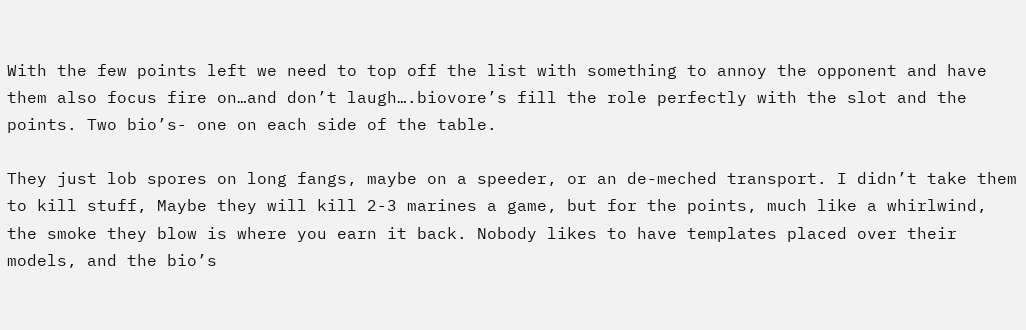With the few points left we need to top off the list with something to annoy the opponent and have them also focus fire on…and don’t laugh….biovore’s fill the role perfectly with the slot and the points. Two bio’s- one on each side of the table.

They just lob spores on long fangs, maybe on a speeder, or an de-meched transport. I didn’t take them to kill stuff, Maybe they will kill 2-3 marines a game, but for the points, much like a whirlwind, the smoke they blow is where you earn it back. Nobody likes to have templates placed over their models, and the bio’s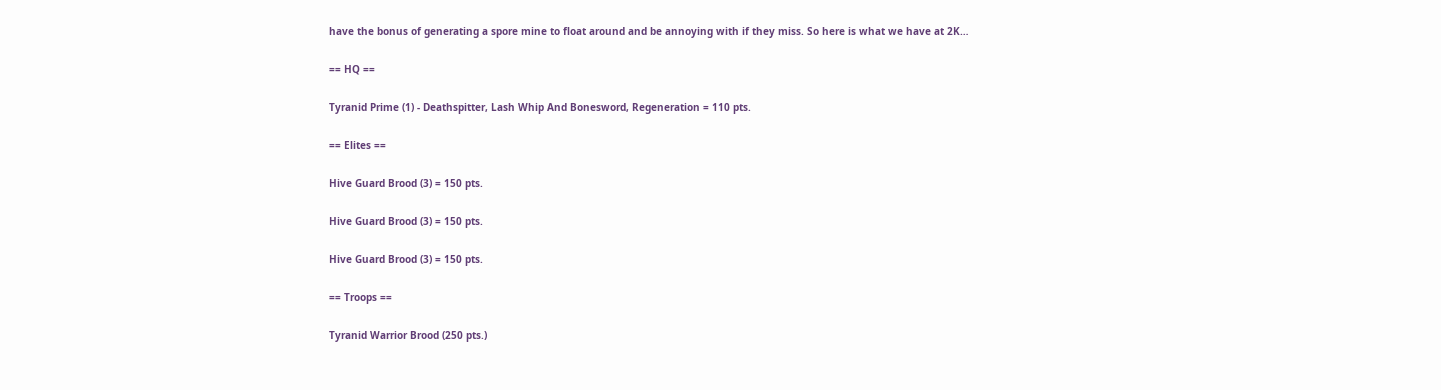have the bonus of generating a spore mine to float around and be annoying with if they miss. So here is what we have at 2K…

== HQ ==

Tyranid Prime (1) - Deathspitter, Lash Whip And Bonesword, Regeneration = 110 pts.

== Elites ==

Hive Guard Brood (3) = 150 pts.

Hive Guard Brood (3) = 150 pts.

Hive Guard Brood (3) = 150 pts.

== Troops ==

Tyranid Warrior Brood (250 pts.)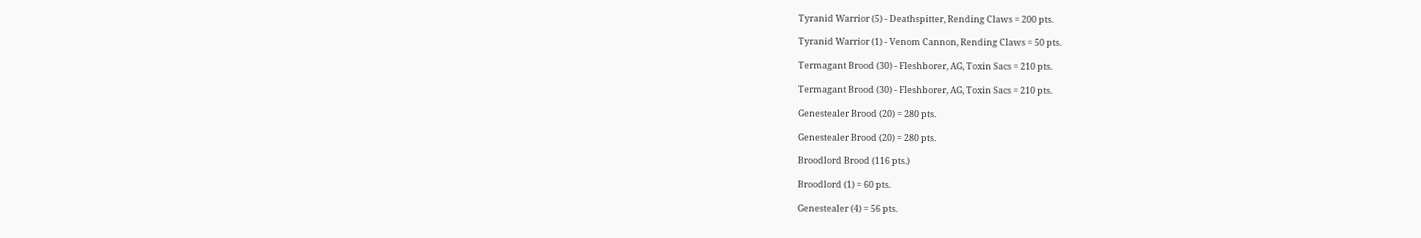Tyranid Warrior (5) - Deathspitter, Rending Claws = 200 pts.

Tyranid Warrior (1) - Venom Cannon, Rending Claws = 50 pts.

Termagant Brood (30) - Fleshborer, AG, Toxin Sacs = 210 pts.

Termagant Brood (30) - Fleshborer, AG, Toxin Sacs = 210 pts.

Genestealer Brood (20) = 280 pts.

Genestealer Brood (20) = 280 pts.

Broodlord Brood (116 pts.)

Broodlord (1) = 60 pts.

Genestealer (4) = 56 pts.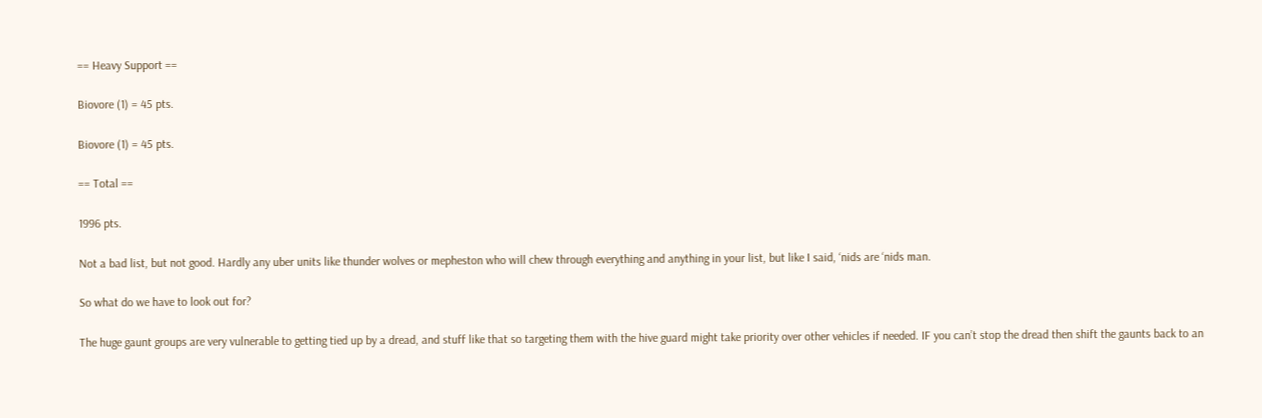== Heavy Support ==

Biovore (1) = 45 pts.

Biovore (1) = 45 pts.

== Total ==

1996 pts.

Not a bad list, but not good. Hardly any uber units like thunder wolves or mepheston who will chew through everything and anything in your list, but like I said, ‘nids are ‘nids man.

So what do we have to look out for?

The huge gaunt groups are very vulnerable to getting tied up by a dread, and stuff like that so targeting them with the hive guard might take priority over other vehicles if needed. IF you can’t stop the dread then shift the gaunts back to an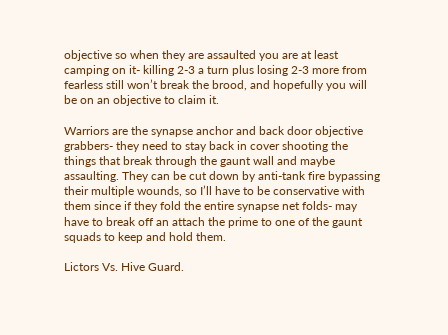objective so when they are assaulted you are at least camping on it- killing 2-3 a turn plus losing 2-3 more from fearless still won’t break the brood, and hopefully you will be on an objective to claim it.

Warriors are the synapse anchor and back door objective grabbers- they need to stay back in cover shooting the things that break through the gaunt wall and maybe assaulting. They can be cut down by anti-tank fire bypassing their multiple wounds, so I’ll have to be conservative with them since if they fold the entire synapse net folds- may have to break off an attach the prime to one of the gaunt squads to keep and hold them.

Lictors Vs. Hive Guard.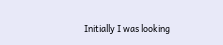Initially I was looking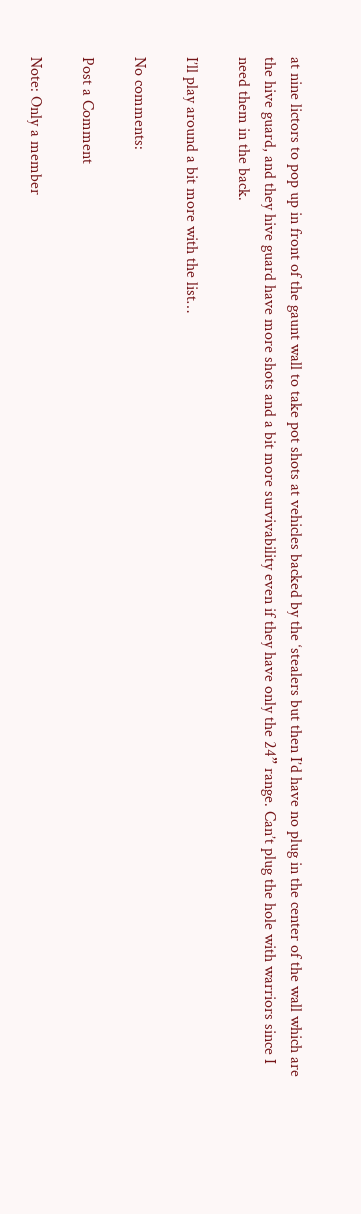at nine lictors to pop up in front of the gaunt wall to take pot shots at vehicles backed by the ‘stealers but then I’d have no plug in the center of the wall which are the hive guard, and they hive guard have more shots and a bit more survivability even if they have only the 24” range. Can’t plug the hole with warriors since I need them in the back.

I’ll play around a bit more with the list…

No comments:

Post a Comment

Note: Only a member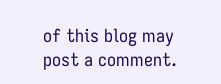of this blog may post a comment.